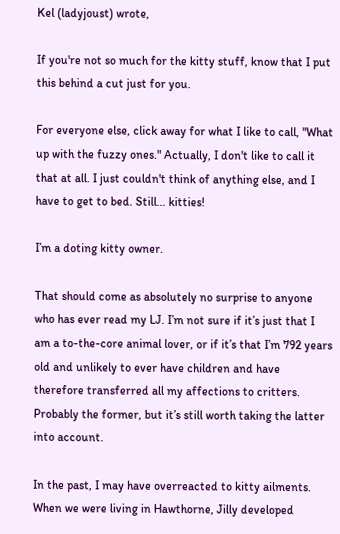Kel (ladyjoust) wrote,

If you're not so much for the kitty stuff, know that I put this behind a cut just for you.

For everyone else, click away for what I like to call, "What up with the fuzzy ones." Actually, I don't like to call it that at all. I just couldn't think of anything else, and I have to get to bed. Still... kitties!

I’m a doting kitty owner.

That should come as absolutely no surprise to anyone who has ever read my LJ. I’m not sure if it’s just that I am a to-the-core animal lover, or if it’s that I’m 792 years old and unlikely to ever have children and have therefore transferred all my affections to critters. Probably the former, but it’s still worth taking the latter into account.

In the past, I may have overreacted to kitty ailments. When we were living in Hawthorne, Jilly developed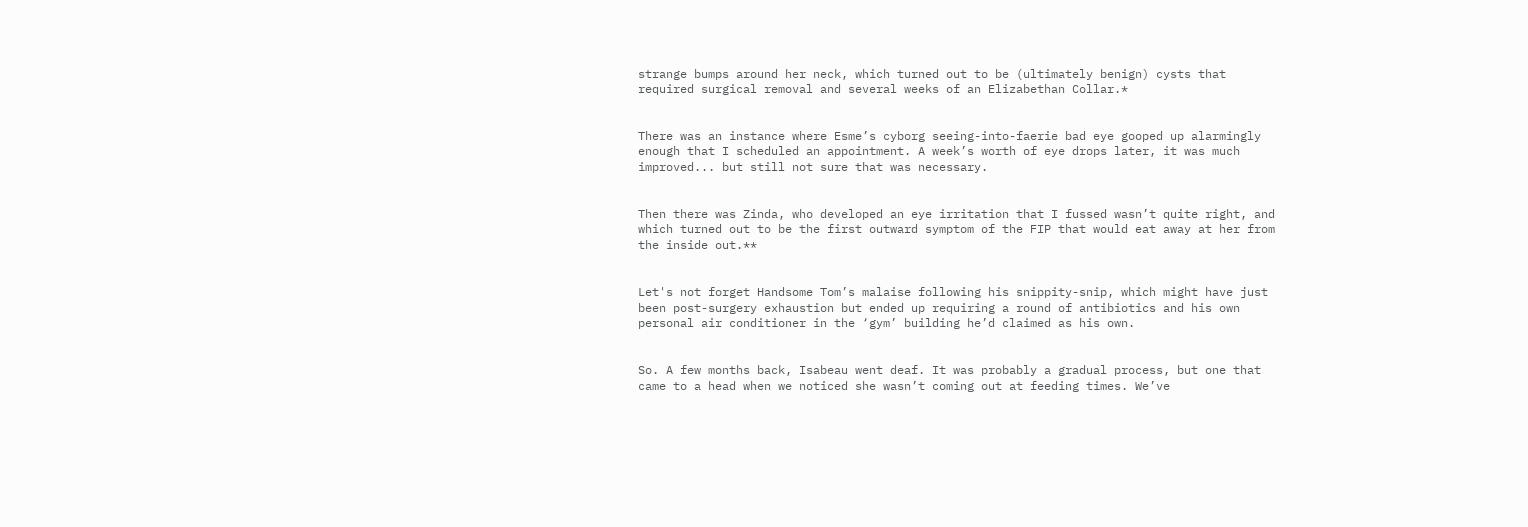strange bumps around her neck, which turned out to be (ultimately benign) cysts that required surgical removal and several weeks of an Elizabethan Collar.*


There was an instance where Esme’s cyborg seeing-into-faerie bad eye gooped up alarmingly enough that I scheduled an appointment. A week’s worth of eye drops later, it was much improved... but still not sure that was necessary.


Then there was Zinda, who developed an eye irritation that I fussed wasn’t quite right, and which turned out to be the first outward symptom of the FIP that would eat away at her from the inside out.**


Let's not forget Handsome Tom’s malaise following his snippity-snip, which might have just been post-surgery exhaustion but ended up requiring a round of antibiotics and his own personal air conditioner in the ‘gym’ building he’d claimed as his own.


So. A few months back, Isabeau went deaf. It was probably a gradual process, but one that came to a head when we noticed she wasn’t coming out at feeding times. We’ve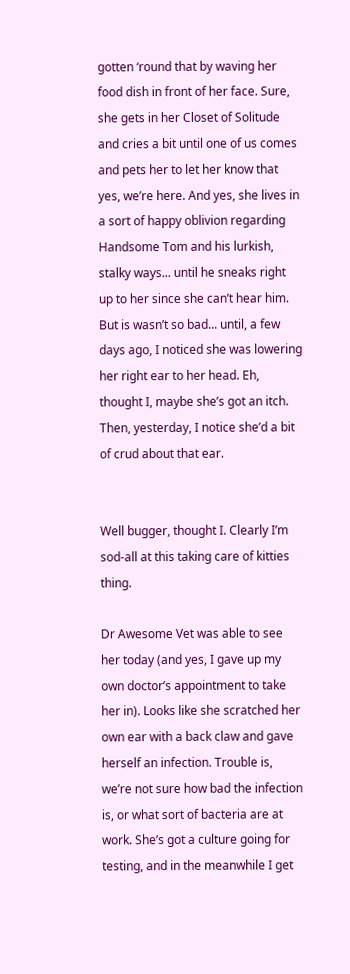gotten ‘round that by waving her food dish in front of her face. Sure, she gets in her Closet of Solitude and cries a bit until one of us comes and pets her to let her know that yes, we’re here. And yes, she lives in a sort of happy oblivion regarding Handsome Tom and his lurkish, stalky ways... until he sneaks right up to her since she can’t hear him. But is wasn’t so bad... until, a few days ago, I noticed she was lowering her right ear to her head. Eh, thought I, maybe she’s got an itch. Then, yesterday, I notice she’d a bit of crud about that ear.


Well bugger, thought I. Clearly I’m sod-all at this taking care of kitties thing.

Dr Awesome Vet was able to see her today (and yes, I gave up my own doctor’s appointment to take her in). Looks like she scratched her own ear with a back claw and gave herself an infection. Trouble is, we’re not sure how bad the infection is, or what sort of bacteria are at work. She’s got a culture going for testing, and in the meanwhile I get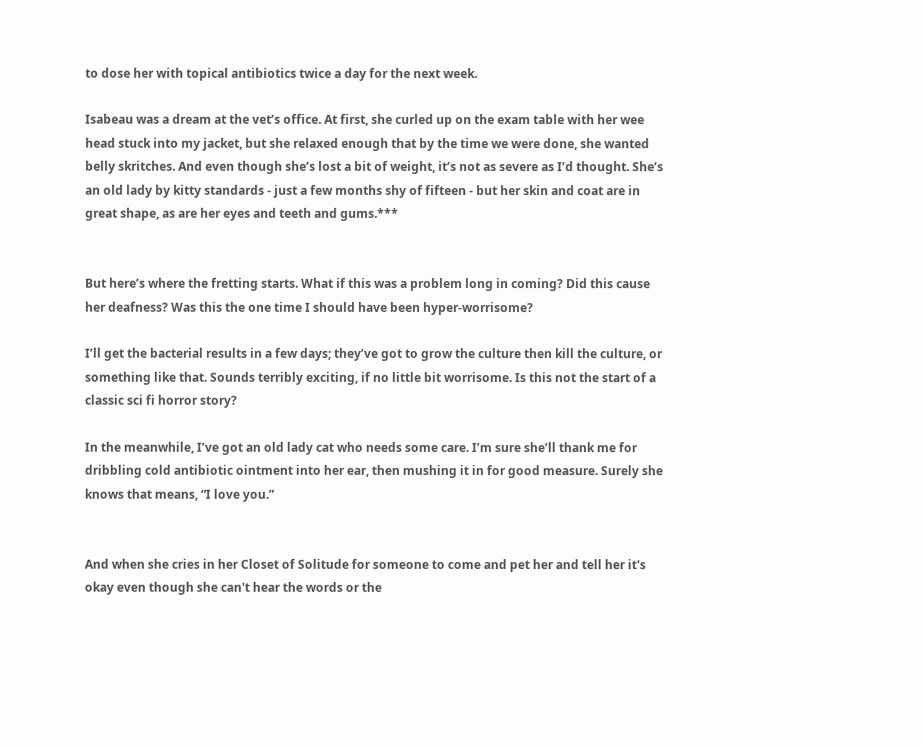to dose her with topical antibiotics twice a day for the next week.

Isabeau was a dream at the vet’s office. At first, she curled up on the exam table with her wee head stuck into my jacket, but she relaxed enough that by the time we were done, she wanted belly skritches. And even though she’s lost a bit of weight, it’s not as severe as I’d thought. She’s an old lady by kitty standards - just a few months shy of fifteen - but her skin and coat are in great shape, as are her eyes and teeth and gums.***


But here’s where the fretting starts. What if this was a problem long in coming? Did this cause her deafness? Was this the one time I should have been hyper-worrisome?

I’ll get the bacterial results in a few days; they’ve got to grow the culture then kill the culture, or something like that. Sounds terribly exciting, if no little bit worrisome. Is this not the start of a classic sci fi horror story?

In the meanwhile, I’ve got an old lady cat who needs some care. I’m sure she’ll thank me for dribbling cold antibiotic ointment into her ear, then mushing it in for good measure. Surely she knows that means, “I love you.”


And when she cries in her Closet of Solitude for someone to come and pet her and tell her it's okay even though she can't hear the words or the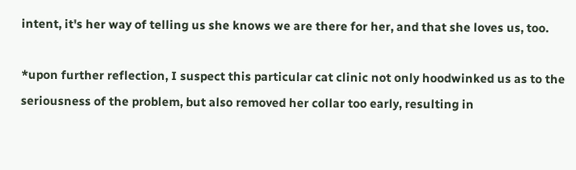intent, it's her way of telling us she knows we are there for her, and that she loves us, too.

*upon further reflection, I suspect this particular cat clinic not only hoodwinked us as to the seriousness of the problem, but also removed her collar too early, resulting in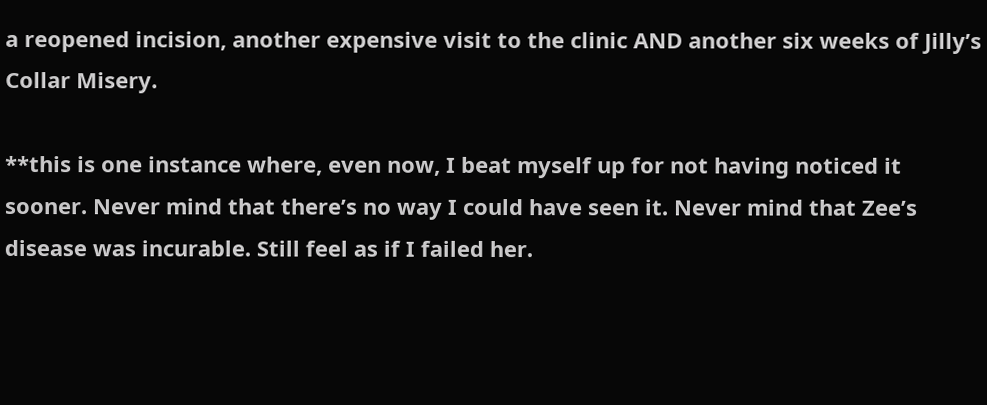a reopened incision, another expensive visit to the clinic AND another six weeks of Jilly’s Collar Misery.

**this is one instance where, even now, I beat myself up for not having noticed it sooner. Never mind that there’s no way I could have seen it. Never mind that Zee’s disease was incurable. Still feel as if I failed her.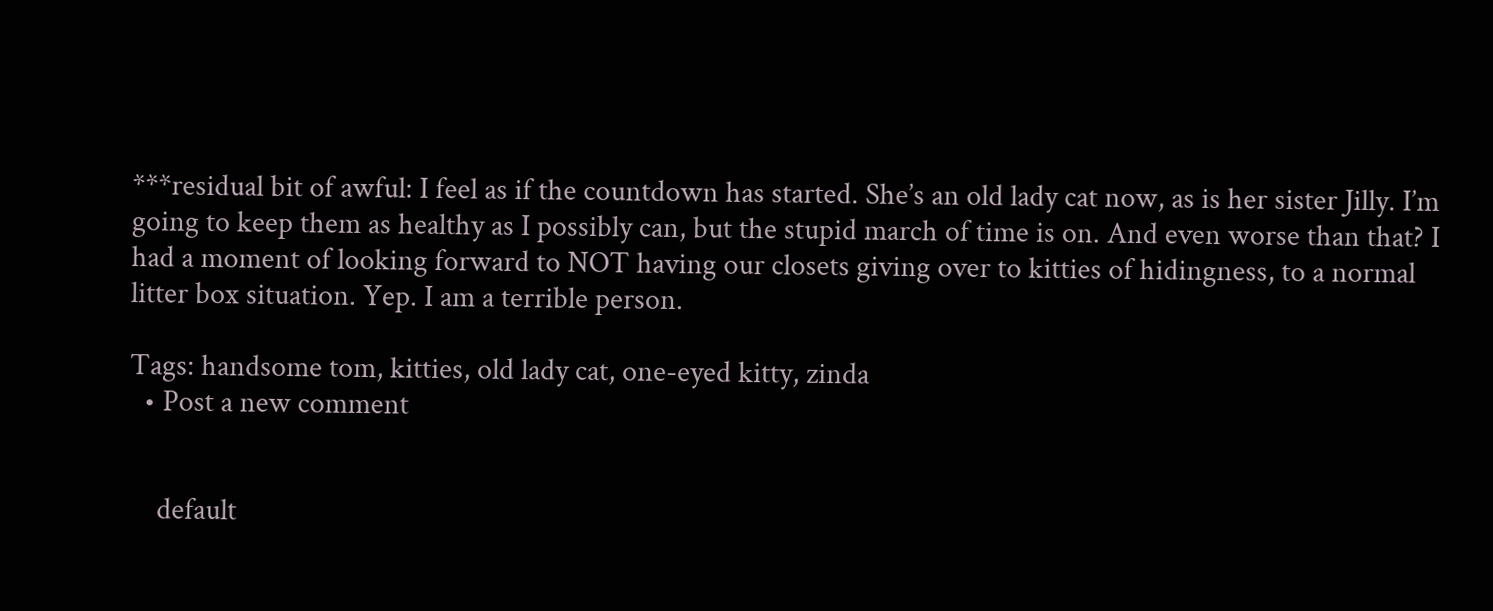***residual bit of awful: I feel as if the countdown has started. She’s an old lady cat now, as is her sister Jilly. I’m going to keep them as healthy as I possibly can, but the stupid march of time is on. And even worse than that? I had a moment of looking forward to NOT having our closets giving over to kitties of hidingness, to a normal litter box situation. Yep. I am a terrible person.

Tags: handsome tom, kitties, old lady cat, one-eyed kitty, zinda
  • Post a new comment


    default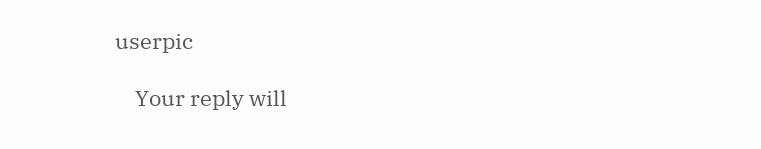userpic

    Your reply will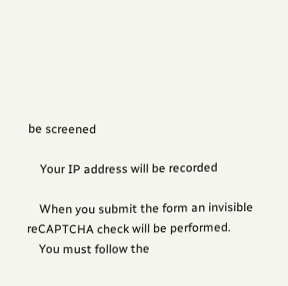be screened

    Your IP address will be recorded

    When you submit the form an invisible reCAPTCHA check will be performed.
    You must follow the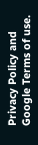Privacy Policy and Google Terms of use.